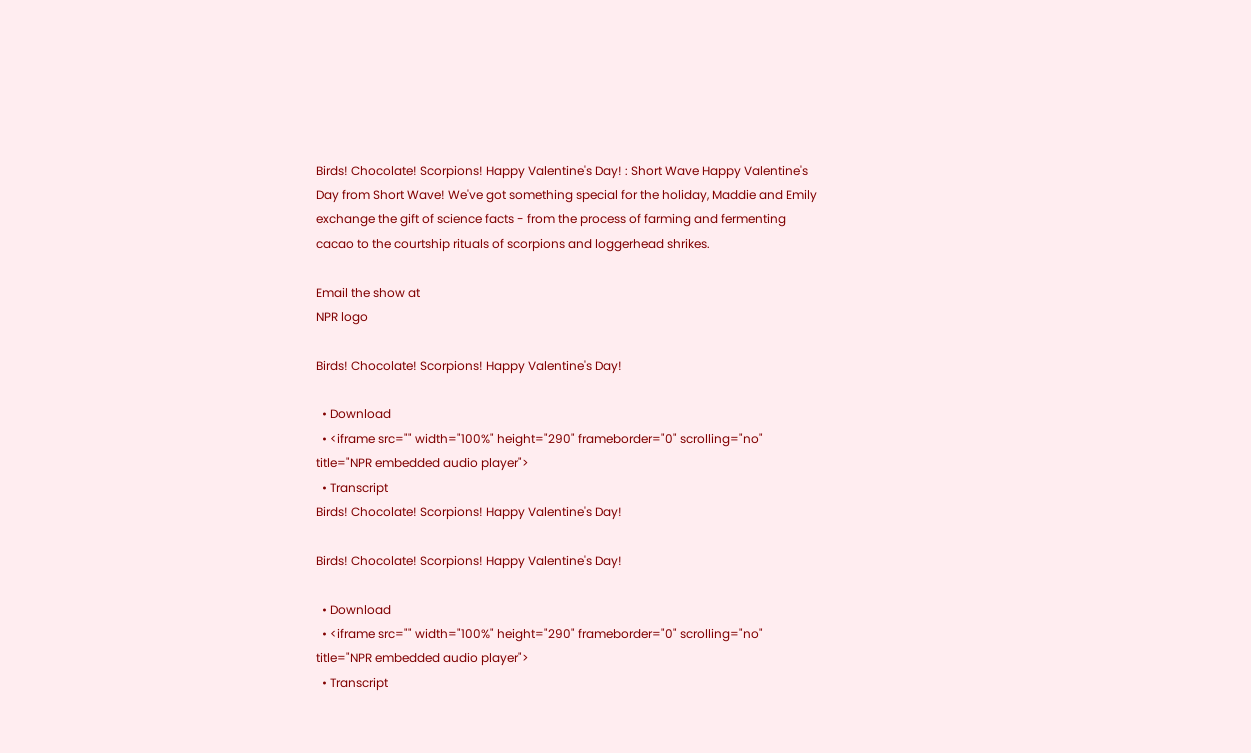Birds! Chocolate! Scorpions! Happy Valentine's Day! : Short Wave Happy Valentine's Day from Short Wave! We've got something special for the holiday, Maddie and Emily exchange the gift of science facts - from the process of farming and fermenting cacao to the courtship rituals of scorpions and loggerhead shrikes.

Email the show at
NPR logo

Birds! Chocolate! Scorpions! Happy Valentine's Day!

  • Download
  • <iframe src="" width="100%" height="290" frameborder="0" scrolling="no" title="NPR embedded audio player">
  • Transcript
Birds! Chocolate! Scorpions! Happy Valentine's Day!

Birds! Chocolate! Scorpions! Happy Valentine's Day!

  • Download
  • <iframe src="" width="100%" height="290" frameborder="0" scrolling="no" title="NPR embedded audio player">
  • Transcript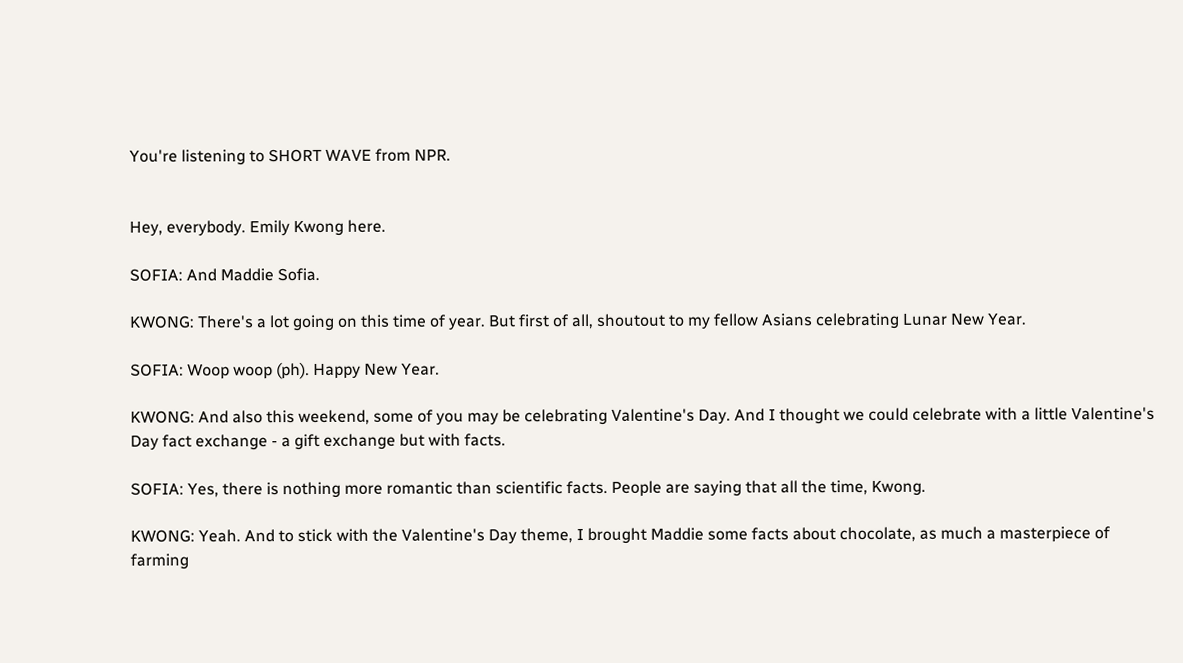You're listening to SHORT WAVE from NPR.


Hey, everybody. Emily Kwong here.

SOFIA: And Maddie Sofia.

KWONG: There's a lot going on this time of year. But first of all, shoutout to my fellow Asians celebrating Lunar New Year.

SOFIA: Woop woop (ph). Happy New Year.

KWONG: And also this weekend, some of you may be celebrating Valentine's Day. And I thought we could celebrate with a little Valentine's Day fact exchange - a gift exchange but with facts.

SOFIA: Yes, there is nothing more romantic than scientific facts. People are saying that all the time, Kwong.

KWONG: Yeah. And to stick with the Valentine's Day theme, I brought Maddie some facts about chocolate, as much a masterpiece of farming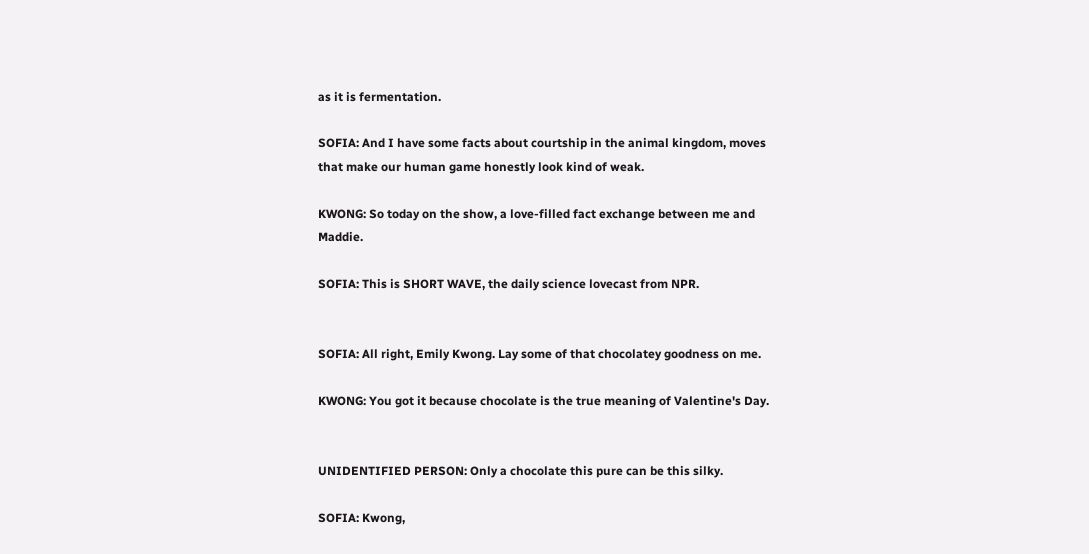as it is fermentation.

SOFIA: And I have some facts about courtship in the animal kingdom, moves that make our human game honestly look kind of weak.

KWONG: So today on the show, a love-filled fact exchange between me and Maddie.

SOFIA: This is SHORT WAVE, the daily science lovecast from NPR.


SOFIA: All right, Emily Kwong. Lay some of that chocolatey goodness on me.

KWONG: You got it because chocolate is the true meaning of Valentine's Day.


UNIDENTIFIED PERSON: Only a chocolate this pure can be this silky.

SOFIA: Kwong,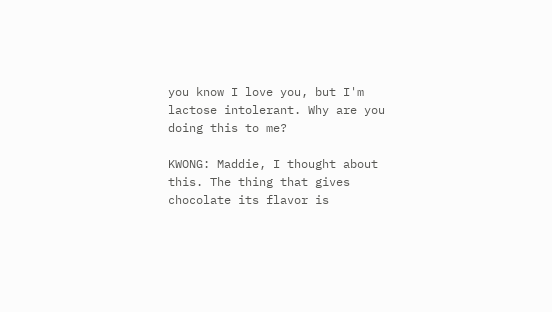you know I love you, but I'm lactose intolerant. Why are you doing this to me?

KWONG: Maddie, I thought about this. The thing that gives chocolate its flavor is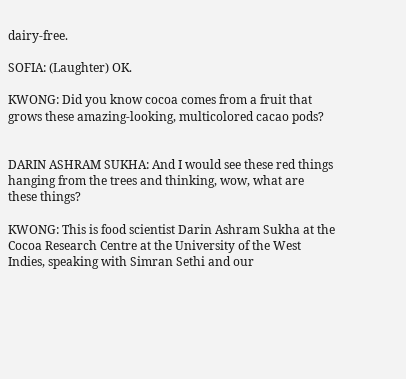dairy-free.

SOFIA: (Laughter) OK.

KWONG: Did you know cocoa comes from a fruit that grows these amazing-looking, multicolored cacao pods?


DARIN ASHRAM SUKHA: And I would see these red things hanging from the trees and thinking, wow, what are these things?

KWONG: This is food scientist Darin Ashram Sukha at the Cocoa Research Centre at the University of the West Indies, speaking with Simran Sethi and our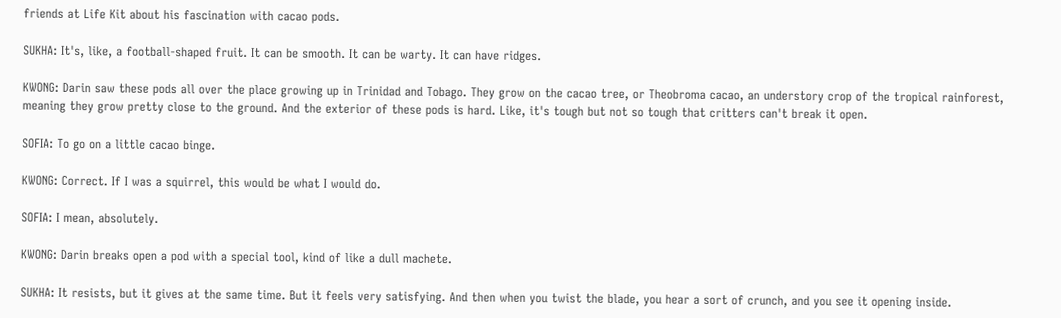friends at Life Kit about his fascination with cacao pods.

SUKHA: It's, like, a football-shaped fruit. It can be smooth. It can be warty. It can have ridges.

KWONG: Darin saw these pods all over the place growing up in Trinidad and Tobago. They grow on the cacao tree, or Theobroma cacao, an understory crop of the tropical rainforest, meaning they grow pretty close to the ground. And the exterior of these pods is hard. Like, it's tough but not so tough that critters can't break it open.

SOFIA: To go on a little cacao binge.

KWONG: Correct. If I was a squirrel, this would be what I would do.

SOFIA: I mean, absolutely.

KWONG: Darin breaks open a pod with a special tool, kind of like a dull machete.

SUKHA: It resists, but it gives at the same time. But it feels very satisfying. And then when you twist the blade, you hear a sort of crunch, and you see it opening inside.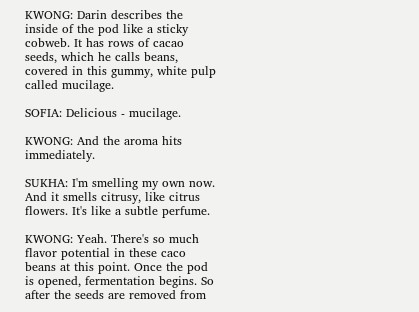KWONG: Darin describes the inside of the pod like a sticky cobweb. It has rows of cacao seeds, which he calls beans, covered in this gummy, white pulp called mucilage.

SOFIA: Delicious - mucilage.

KWONG: And the aroma hits immediately.

SUKHA: I'm smelling my own now. And it smells citrusy, like citrus flowers. It's like a subtle perfume.

KWONG: Yeah. There's so much flavor potential in these caco beans at this point. Once the pod is opened, fermentation begins. So after the seeds are removed from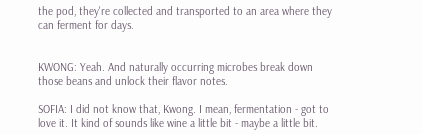the pod, they're collected and transported to an area where they can ferment for days.


KWONG: Yeah. And naturally occurring microbes break down those beans and unlock their flavor notes.

SOFIA: I did not know that, Kwong. I mean, fermentation - got to love it. It kind of sounds like wine a little bit - maybe a little bit.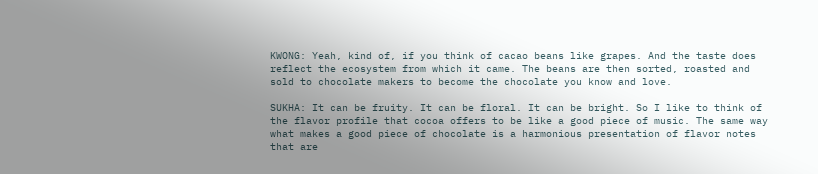KWONG: Yeah, kind of, if you think of cacao beans like grapes. And the taste does reflect the ecosystem from which it came. The beans are then sorted, roasted and sold to chocolate makers to become the chocolate you know and love.

SUKHA: It can be fruity. It can be floral. It can be bright. So I like to think of the flavor profile that cocoa offers to be like a good piece of music. The same way what makes a good piece of chocolate is a harmonious presentation of flavor notes that are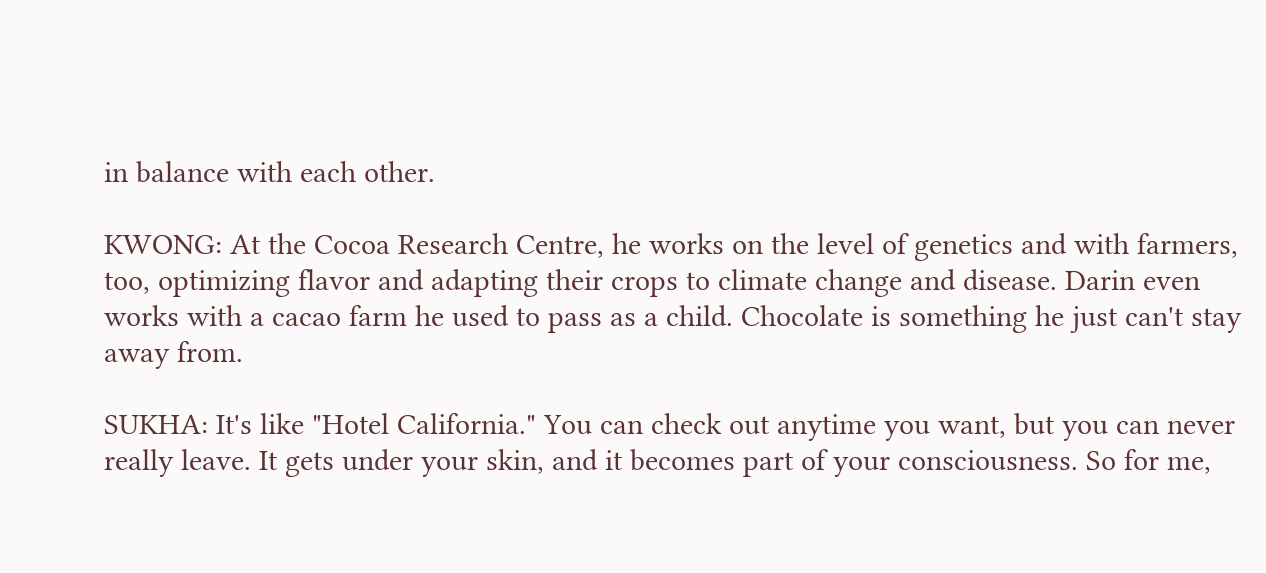in balance with each other.

KWONG: At the Cocoa Research Centre, he works on the level of genetics and with farmers, too, optimizing flavor and adapting their crops to climate change and disease. Darin even works with a cacao farm he used to pass as a child. Chocolate is something he just can't stay away from.

SUKHA: It's like "Hotel California." You can check out anytime you want, but you can never really leave. It gets under your skin, and it becomes part of your consciousness. So for me,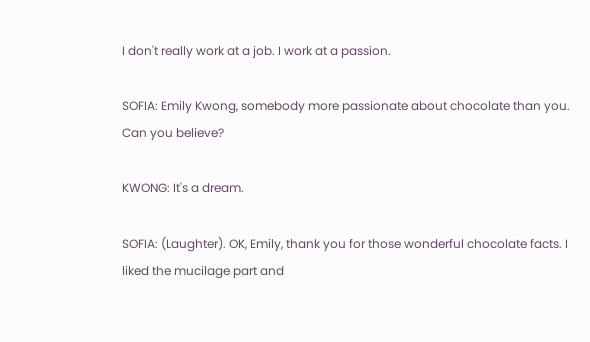I don't really work at a job. I work at a passion.

SOFIA: Emily Kwong, somebody more passionate about chocolate than you. Can you believe?

KWONG: It's a dream.

SOFIA: (Laughter). OK, Emily, thank you for those wonderful chocolate facts. I liked the mucilage part and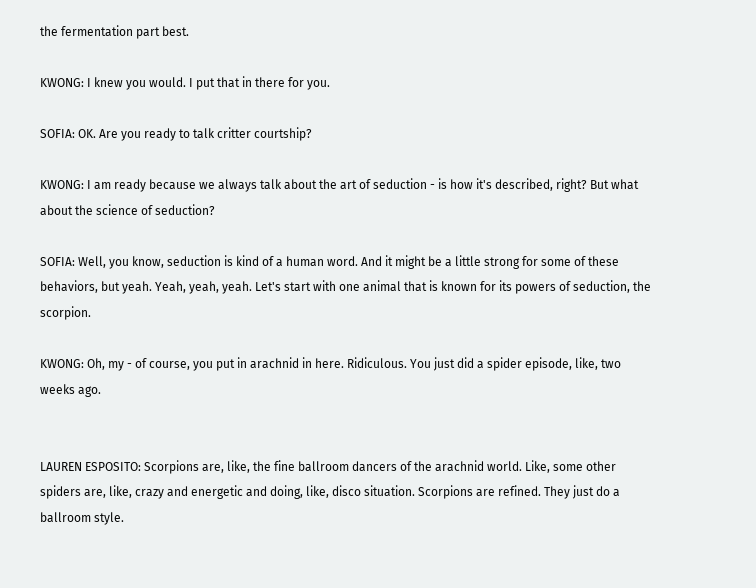the fermentation part best.

KWONG: I knew you would. I put that in there for you.

SOFIA: OK. Are you ready to talk critter courtship?

KWONG: I am ready because we always talk about the art of seduction - is how it's described, right? But what about the science of seduction?

SOFIA: Well, you know, seduction is kind of a human word. And it might be a little strong for some of these behaviors, but yeah. Yeah, yeah, yeah. Let's start with one animal that is known for its powers of seduction, the scorpion.

KWONG: Oh, my - of course, you put in arachnid in here. Ridiculous. You just did a spider episode, like, two weeks ago.


LAUREN ESPOSITO: Scorpions are, like, the fine ballroom dancers of the arachnid world. Like, some other spiders are, like, crazy and energetic and doing, like, disco situation. Scorpions are refined. They just do a ballroom style.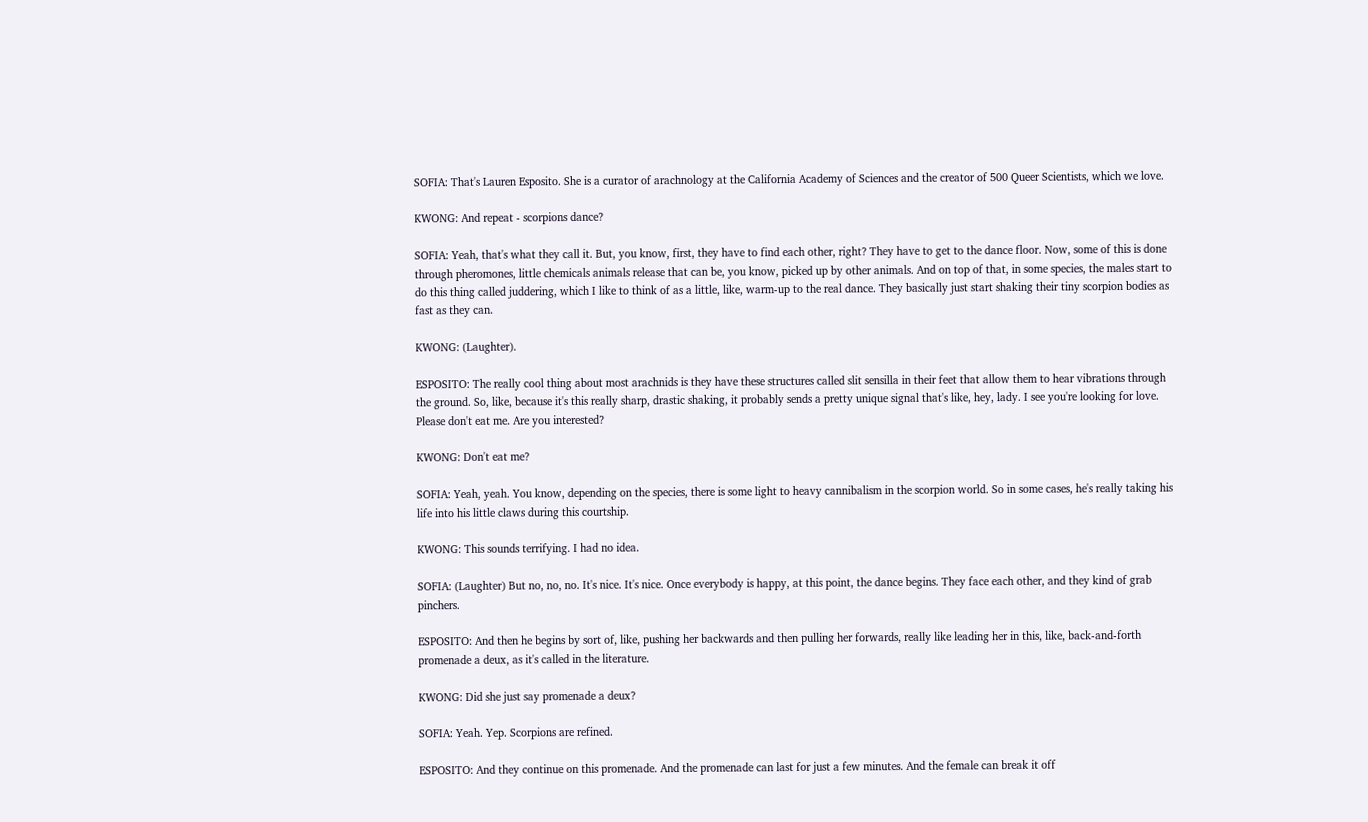SOFIA: That's Lauren Esposito. She is a curator of arachnology at the California Academy of Sciences and the creator of 500 Queer Scientists, which we love.

KWONG: And repeat - scorpions dance?

SOFIA: Yeah, that's what they call it. But, you know, first, they have to find each other, right? They have to get to the dance floor. Now, some of this is done through pheromones, little chemicals animals release that can be, you know, picked up by other animals. And on top of that, in some species, the males start to do this thing called juddering, which I like to think of as a little, like, warm-up to the real dance. They basically just start shaking their tiny scorpion bodies as fast as they can.

KWONG: (Laughter).

ESPOSITO: The really cool thing about most arachnids is they have these structures called slit sensilla in their feet that allow them to hear vibrations through the ground. So, like, because it's this really sharp, drastic shaking, it probably sends a pretty unique signal that's like, hey, lady. I see you're looking for love. Please don't eat me. Are you interested?

KWONG: Don't eat me?

SOFIA: Yeah, yeah. You know, depending on the species, there is some light to heavy cannibalism in the scorpion world. So in some cases, he's really taking his life into his little claws during this courtship.

KWONG: This sounds terrifying. I had no idea.

SOFIA: (Laughter) But no, no, no. It's nice. It's nice. Once everybody is happy, at this point, the dance begins. They face each other, and they kind of grab pinchers.

ESPOSITO: And then he begins by sort of, like, pushing her backwards and then pulling her forwards, really like leading her in this, like, back-and-forth promenade a deux, as it's called in the literature.

KWONG: Did she just say promenade a deux?

SOFIA: Yeah. Yep. Scorpions are refined.

ESPOSITO: And they continue on this promenade. And the promenade can last for just a few minutes. And the female can break it off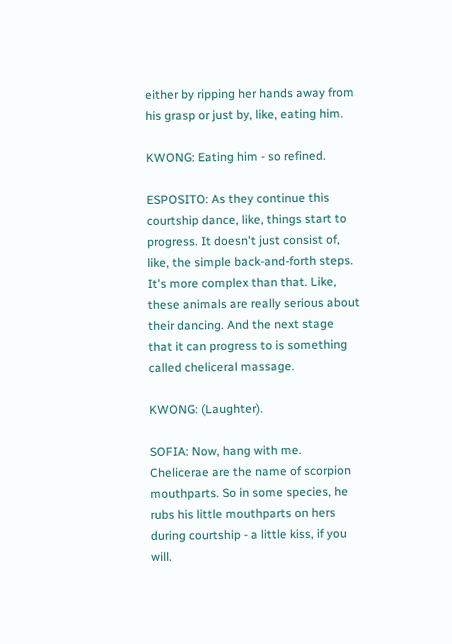either by ripping her hands away from his grasp or just by, like, eating him.

KWONG: Eating him - so refined.

ESPOSITO: As they continue this courtship dance, like, things start to progress. It doesn't just consist of, like, the simple back-and-forth steps. It's more complex than that. Like, these animals are really serious about their dancing. And the next stage that it can progress to is something called cheliceral massage.

KWONG: (Laughter).

SOFIA: Now, hang with me. Chelicerae are the name of scorpion mouthparts. So in some species, he rubs his little mouthparts on hers during courtship - a little kiss, if you will.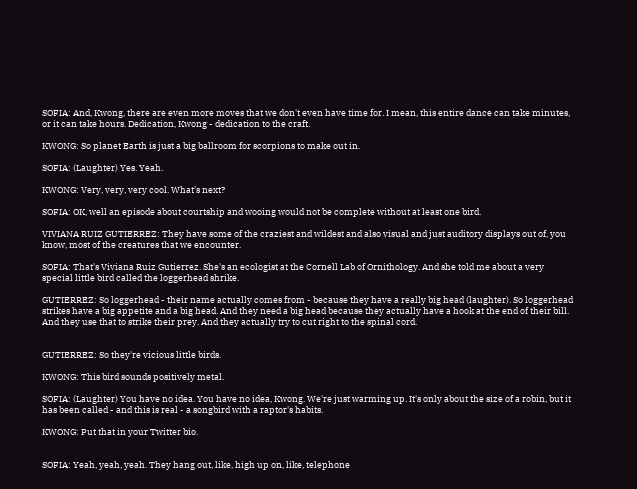SOFIA: And, Kwong, there are even more moves that we don't even have time for. I mean, this entire dance can take minutes, or it can take hours. Dedication, Kwong - dedication to the craft.

KWONG: So planet Earth is just a big ballroom for scorpions to make out in.

SOFIA: (Laughter) Yes. Yeah.

KWONG: Very, very, very cool. What's next?

SOFIA: OK, well an episode about courtship and wooing would not be complete without at least one bird.

VIVIANA RUIZ GUTIERREZ: They have some of the craziest and wildest and also visual and just auditory displays out of, you know, most of the creatures that we encounter.

SOFIA: That's Viviana Ruiz Gutierrez. She's an ecologist at the Cornell Lab of Ornithology. And she told me about a very special little bird called the loggerhead shrike.

GUTIERREZ: So loggerhead - their name actually comes from - because they have a really big head (laughter). So loggerhead strikes have a big appetite and a big head. And they need a big head because they actually have a hook at the end of their bill. And they use that to strike their prey. And they actually try to cut right to the spinal cord.


GUTIERREZ: So they're vicious little birds.

KWONG: This bird sounds positively metal.

SOFIA: (Laughter) You have no idea. You have no idea, Kwong. We're just warming up. It's only about the size of a robin, but it has been called - and this is real - a songbird with a raptor's habits.

KWONG: Put that in your Twitter bio.


SOFIA: Yeah, yeah, yeah. They hang out, like, high up on, like, telephone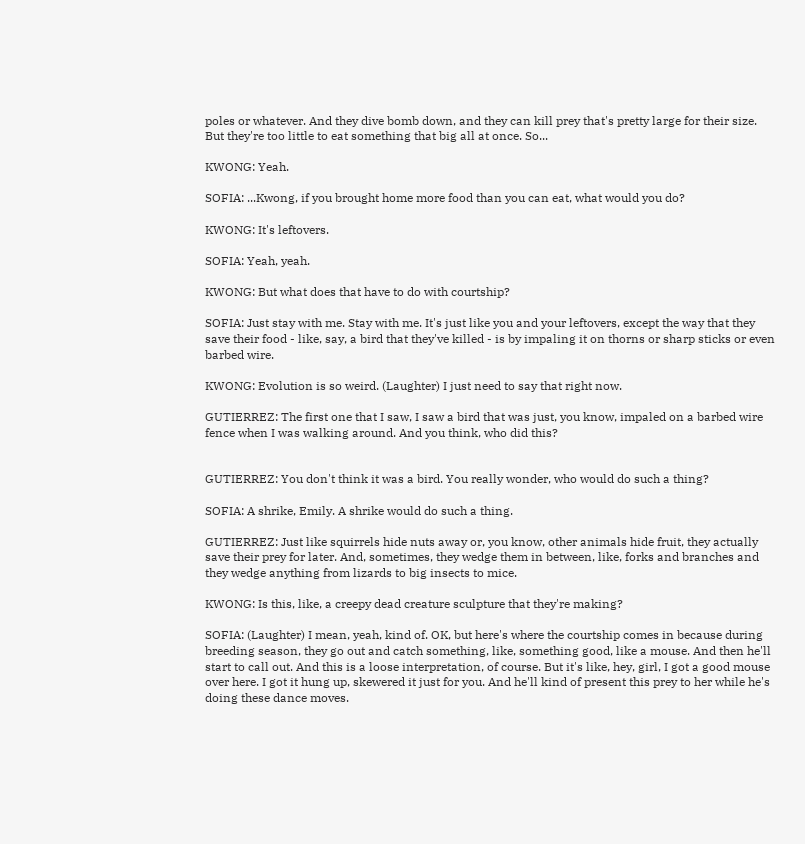poles or whatever. And they dive bomb down, and they can kill prey that's pretty large for their size. But they're too little to eat something that big all at once. So...

KWONG: Yeah.

SOFIA: ...Kwong, if you brought home more food than you can eat, what would you do?

KWONG: It's leftovers.

SOFIA: Yeah, yeah.

KWONG: But what does that have to do with courtship?

SOFIA: Just stay with me. Stay with me. It's just like you and your leftovers, except the way that they save their food - like, say, a bird that they've killed - is by impaling it on thorns or sharp sticks or even barbed wire.

KWONG: Evolution is so weird. (Laughter) I just need to say that right now.

GUTIERREZ: The first one that I saw, I saw a bird that was just, you know, impaled on a barbed wire fence when I was walking around. And you think, who did this?


GUTIERREZ: You don't think it was a bird. You really wonder, who would do such a thing?

SOFIA: A shrike, Emily. A shrike would do such a thing.

GUTIERREZ: Just like squirrels hide nuts away or, you know, other animals hide fruit, they actually save their prey for later. And, sometimes, they wedge them in between, like, forks and branches and they wedge anything from lizards to big insects to mice.

KWONG: Is this, like, a creepy dead creature sculpture that they're making?

SOFIA: (Laughter) I mean, yeah, kind of. OK, but here's where the courtship comes in because during breeding season, they go out and catch something, like, something good, like a mouse. And then he'll start to call out. And this is a loose interpretation, of course. But it's like, hey, girl, I got a good mouse over here. I got it hung up, skewered it just for you. And he'll kind of present this prey to her while he's doing these dance moves.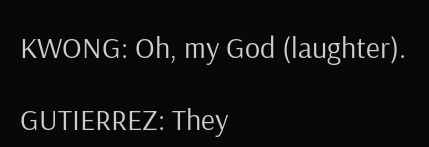KWONG: Oh, my God (laughter).

GUTIERREZ: They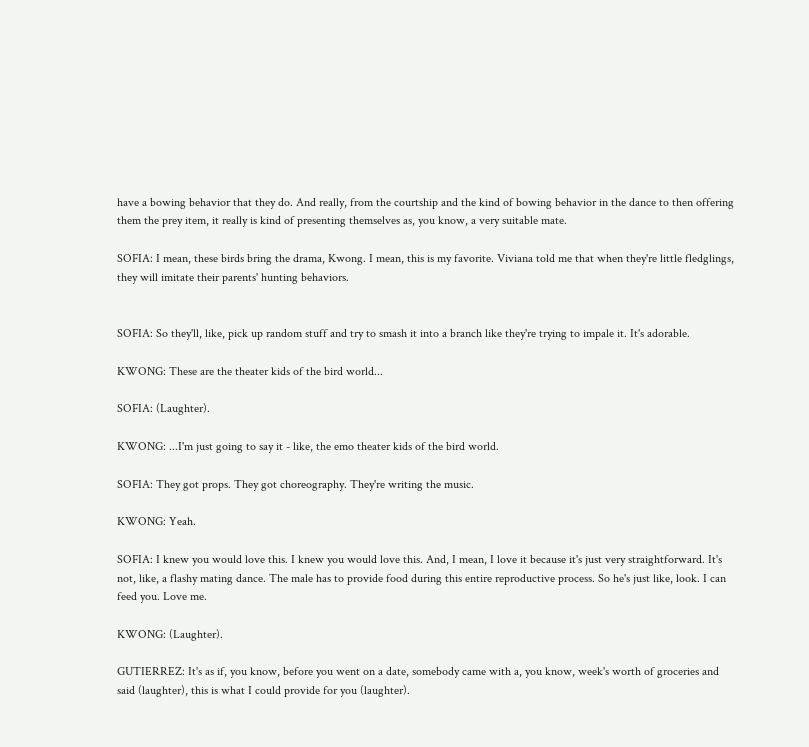have a bowing behavior that they do. And really, from the courtship and the kind of bowing behavior in the dance to then offering them the prey item, it really is kind of presenting themselves as, you know, a very suitable mate.

SOFIA: I mean, these birds bring the drama, Kwong. I mean, this is my favorite. Viviana told me that when they're little fledglings, they will imitate their parents' hunting behaviors.


SOFIA: So they'll, like, pick up random stuff and try to smash it into a branch like they're trying to impale it. It's adorable.

KWONG: These are the theater kids of the bird world...

SOFIA: (Laughter).

KWONG: ...I'm just going to say it - like, the emo theater kids of the bird world.

SOFIA: They got props. They got choreography. They're writing the music.

KWONG: Yeah.

SOFIA: I knew you would love this. I knew you would love this. And, I mean, I love it because it's just very straightforward. It's not, like, a flashy mating dance. The male has to provide food during this entire reproductive process. So he's just like, look. I can feed you. Love me.

KWONG: (Laughter).

GUTIERREZ: It's as if, you know, before you went on a date, somebody came with a, you know, week's worth of groceries and said (laughter), this is what I could provide for you (laughter).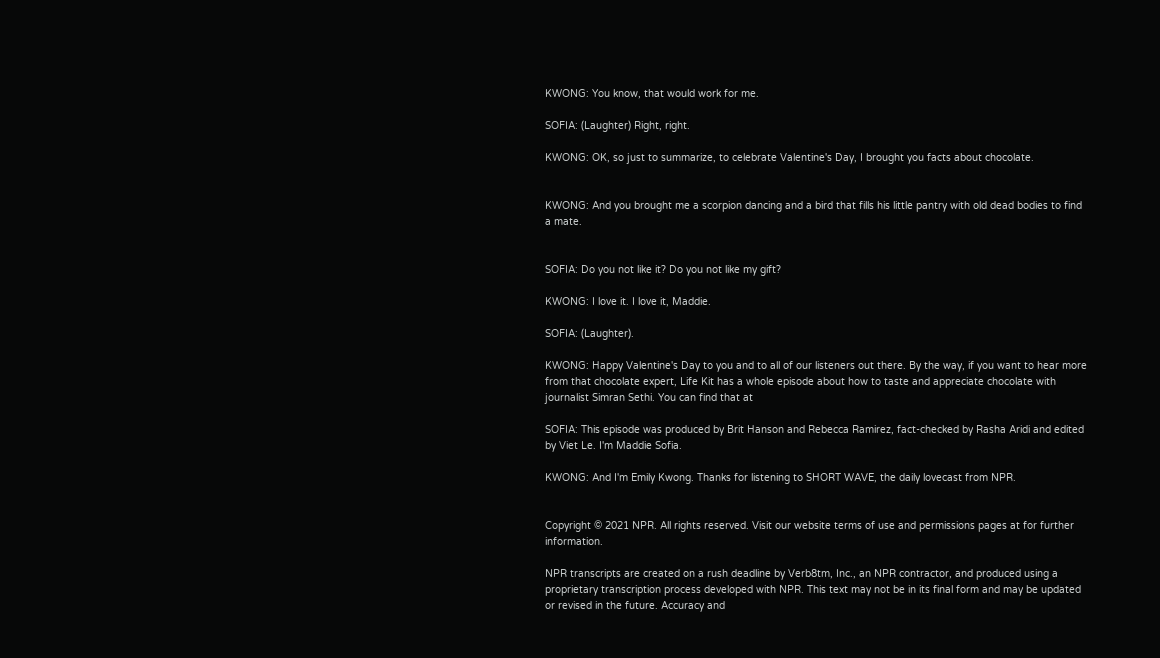KWONG: You know, that would work for me.

SOFIA: (Laughter) Right, right.

KWONG: OK, so just to summarize, to celebrate Valentine's Day, I brought you facts about chocolate.


KWONG: And you brought me a scorpion dancing and a bird that fills his little pantry with old dead bodies to find a mate.


SOFIA: Do you not like it? Do you not like my gift?

KWONG: I love it. I love it, Maddie.

SOFIA: (Laughter).

KWONG: Happy Valentine's Day to you and to all of our listeners out there. By the way, if you want to hear more from that chocolate expert, Life Kit has a whole episode about how to taste and appreciate chocolate with journalist Simran Sethi. You can find that at

SOFIA: This episode was produced by Brit Hanson and Rebecca Ramirez, fact-checked by Rasha Aridi and edited by Viet Le. I'm Maddie Sofia.

KWONG: And I'm Emily Kwong. Thanks for listening to SHORT WAVE, the daily lovecast from NPR.


Copyright © 2021 NPR. All rights reserved. Visit our website terms of use and permissions pages at for further information.

NPR transcripts are created on a rush deadline by Verb8tm, Inc., an NPR contractor, and produced using a proprietary transcription process developed with NPR. This text may not be in its final form and may be updated or revised in the future. Accuracy and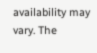availability may vary. The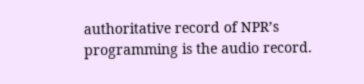authoritative record of NPR’s programming is the audio record.